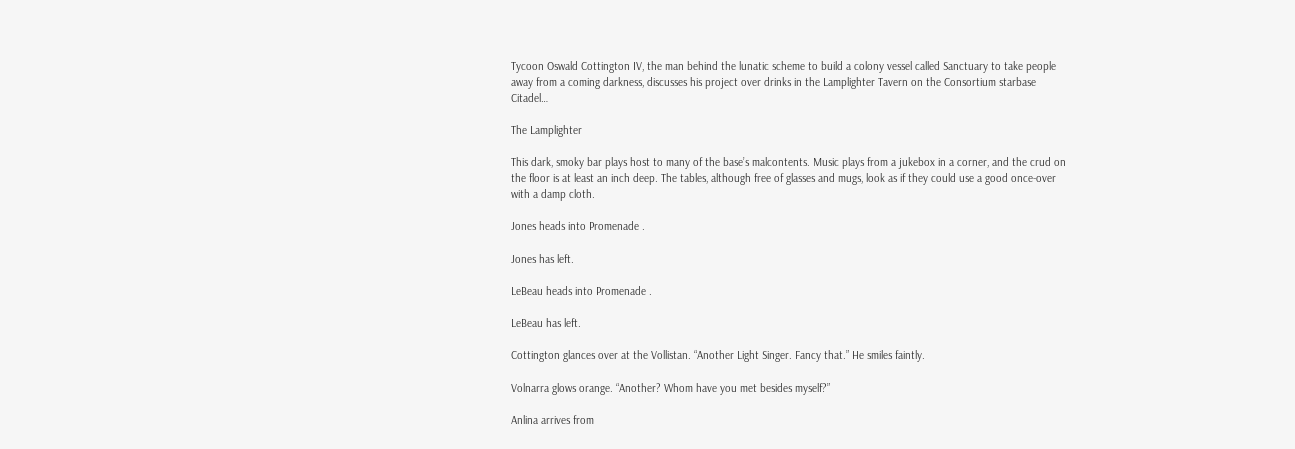Tycoon Oswald Cottington IV, the man behind the lunatic scheme to build a colony vessel called Sanctuary to take people away from a coming darkness, discusses his project over drinks in the Lamplighter Tavern on the Consortium starbase Citadel…

The Lamplighter

This dark, smoky bar plays host to many of the base’s malcontents. Music plays from a jukebox in a corner, and the crud on the floor is at least an inch deep. The tables, although free of glasses and mugs, look as if they could use a good once-over with a damp cloth.

Jones heads into Promenade .

Jones has left.

LeBeau heads into Promenade .

LeBeau has left.

Cottington glances over at the Vollistan. “Another Light Singer. Fancy that.” He smiles faintly.

Volnarra glows orange. “Another? Whom have you met besides myself?”

Anlina arrives from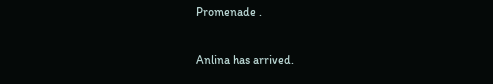Promenade .

Anlina has arrived.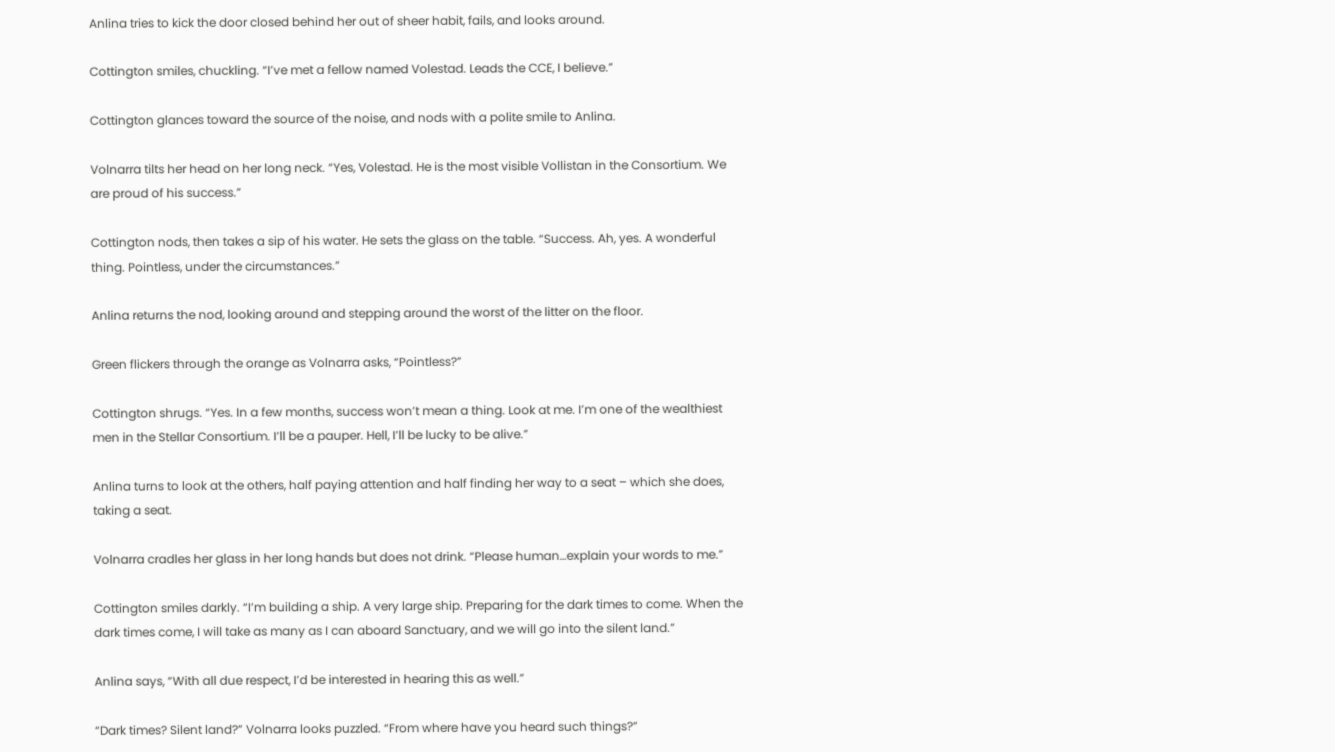Anlina tries to kick the door closed behind her out of sheer habit, fails, and looks around.

Cottington smiles, chuckling. “I’ve met a fellow named Volestad. Leads the CCE, I believe.”

Cottington glances toward the source of the noise, and nods with a polite smile to Anlina.

Volnarra tilts her head on her long neck. “Yes, Volestad. He is the most visible Vollistan in the Consortium. We are proud of his success.”

Cottington nods, then takes a sip of his water. He sets the glass on the table. “Success. Ah, yes. A wonderful thing. Pointless, under the circumstances.”

Anlina returns the nod, looking around and stepping around the worst of the litter on the floor.

Green flickers through the orange as Volnarra asks, “Pointless?”

Cottington shrugs. “Yes. In a few months, success won’t mean a thing. Look at me. I’m one of the wealthiest men in the Stellar Consortium. I’ll be a pauper. Hell, I’ll be lucky to be alive.”

Anlina turns to look at the others, half paying attention and half finding her way to a seat – which she does, taking a seat.

Volnarra cradles her glass in her long hands but does not drink. “Please human…explain your words to me.”

Cottington smiles darkly. “I’m building a ship. A very large ship. Preparing for the dark times to come. When the dark times come, I will take as many as I can aboard Sanctuary, and we will go into the silent land.”

Anlina says, “With all due respect, I’d be interested in hearing this as well.”

“Dark times? Silent land?” Volnarra looks puzzled. “From where have you heard such things?”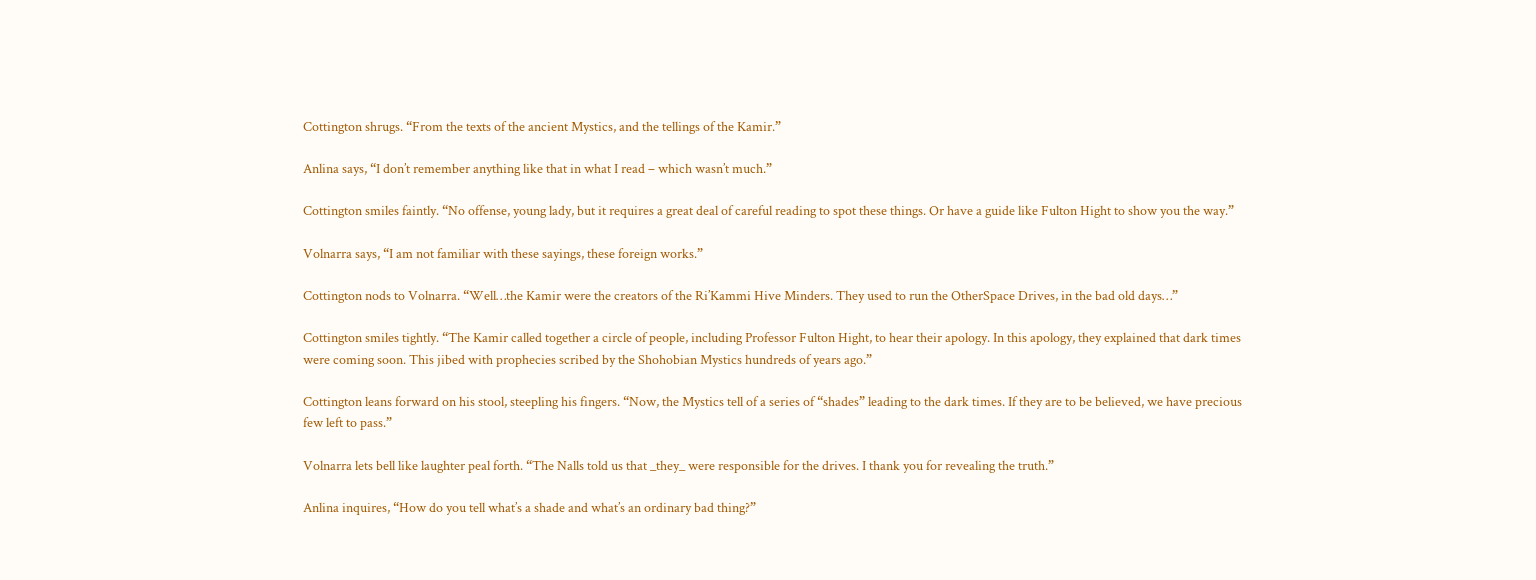Cottington shrugs. “From the texts of the ancient Mystics, and the tellings of the Kamir.”

Anlina says, “I don’t remember anything like that in what I read – which wasn’t much.”

Cottington smiles faintly. “No offense, young lady, but it requires a great deal of careful reading to spot these things. Or have a guide like Fulton Hight to show you the way.”

Volnarra says, “I am not familiar with these sayings, these foreign works.”

Cottington nods to Volnarra. “Well…the Kamir were the creators of the Ri’Kammi Hive Minders. They used to run the OtherSpace Drives, in the bad old days…”

Cottington smiles tightly. “The Kamir called together a circle of people, including Professor Fulton Hight, to hear their apology. In this apology, they explained that dark times were coming soon. This jibed with prophecies scribed by the Shohobian Mystics hundreds of years ago.”

Cottington leans forward on his stool, steepling his fingers. “Now, the Mystics tell of a series of “shades” leading to the dark times. If they are to be believed, we have precious few left to pass.”

Volnarra lets bell like laughter peal forth. “The Nalls told us that _they_ were responsible for the drives. I thank you for revealing the truth.”

Anlina inquires, “How do you tell what’s a shade and what’s an ordinary bad thing?”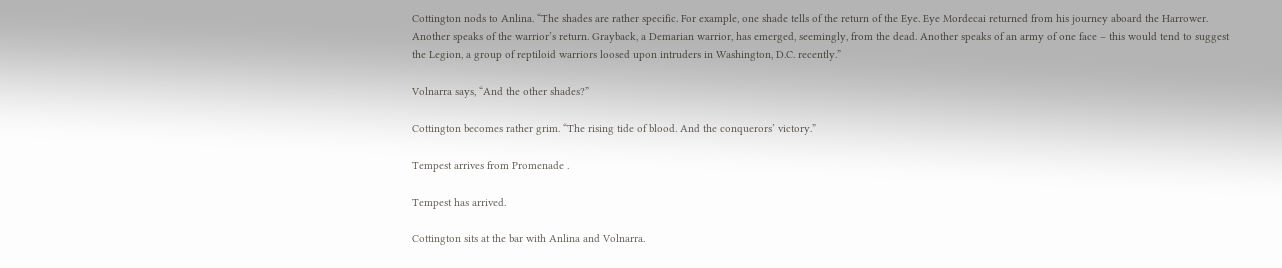Cottington nods to Anlina. “The shades are rather specific. For example, one shade tells of the return of the Eye. Eye Mordecai returned from his journey aboard the Harrower. Another speaks of the warrior’s return. Grayback, a Demarian warrior, has emerged, seemingly, from the dead. Another speaks of an army of one face – this would tend to suggest the Legion, a group of reptiloid warriors loosed upon intruders in Washington, D.C. recently.”

Volnarra says, “And the other shades?”

Cottington becomes rather grim. “The rising tide of blood. And the conquerors’ victory.”

Tempest arrives from Promenade .

Tempest has arrived.

Cottington sits at the bar with Anlina and Volnarra.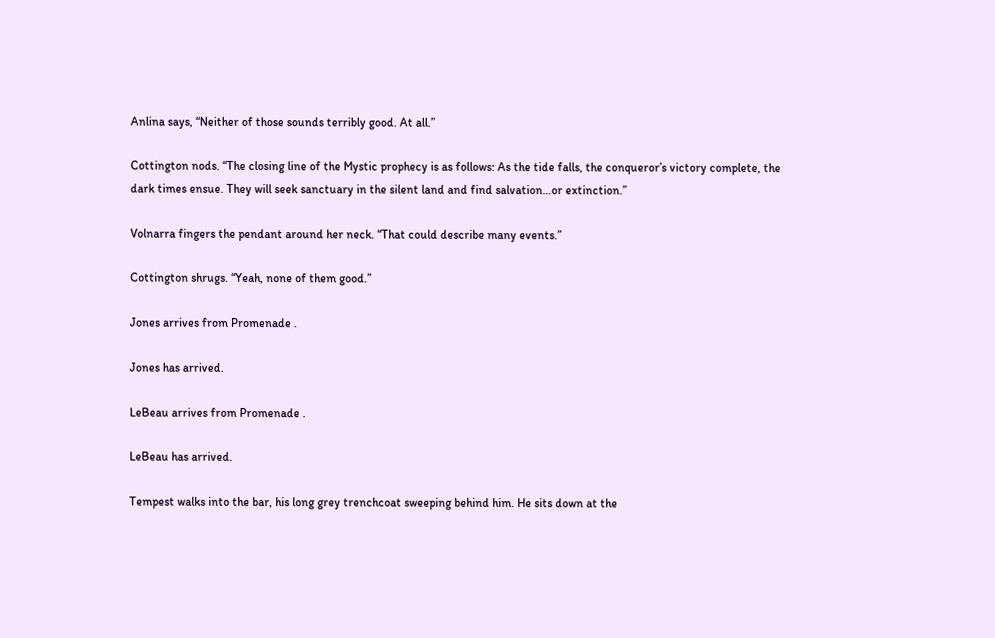Anlina says, “Neither of those sounds terribly good. At all.”

Cottington nods. “The closing line of the Mystic prophecy is as follows: As the tide falls, the conqueror’s victory complete, the dark times ensue. They will seek sanctuary in the silent land and find salvation…or extinction.”

Volnarra fingers the pendant around her neck. “That could describe many events.”

Cottington shrugs. “Yeah, none of them good.”

Jones arrives from Promenade .

Jones has arrived.

LeBeau arrives from Promenade .

LeBeau has arrived.

Tempest walks into the bar, his long grey trenchcoat sweeping behind him. He sits down at the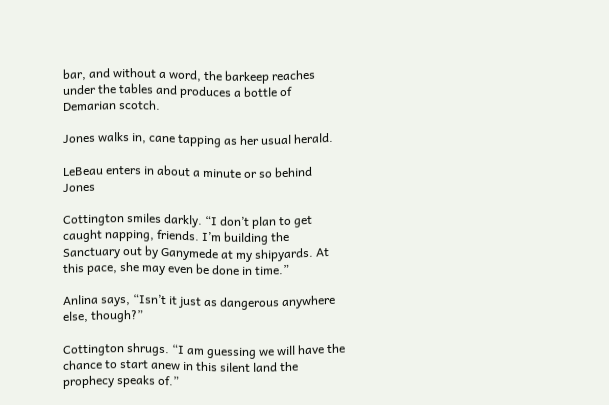bar, and without a word, the barkeep reaches under the tables and produces a bottle of Demarian scotch.

Jones walks in, cane tapping as her usual herald.

LeBeau enters in about a minute or so behind Jones

Cottington smiles darkly. “I don’t plan to get caught napping, friends. I’m building the Sanctuary out by Ganymede at my shipyards. At this pace, she may even be done in time.”

Anlina says, “Isn’t it just as dangerous anywhere else, though?”

Cottington shrugs. “I am guessing we will have the chance to start anew in this silent land the prophecy speaks of.”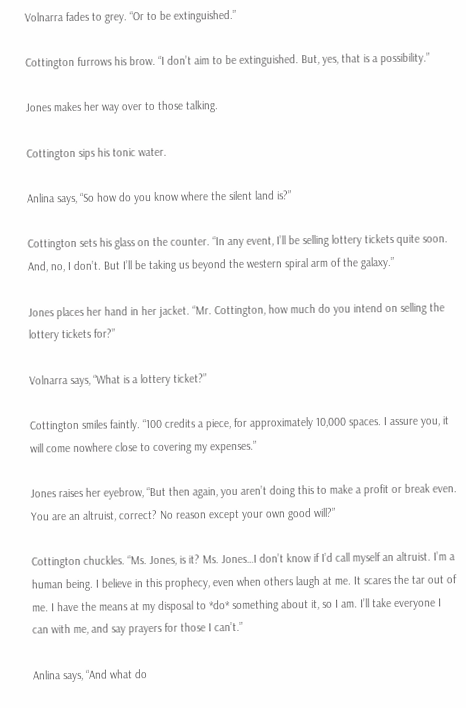Volnarra fades to grey. “Or to be extinguished.”

Cottington furrows his brow. “I don’t aim to be extinguished. But, yes, that is a possibility.”

Jones makes her way over to those talking.

Cottington sips his tonic water.

Anlina says, “So how do you know where the silent land is?”

Cottington sets his glass on the counter. “In any event, I’ll be selling lottery tickets quite soon. And, no, I don’t. But I’ll be taking us beyond the western spiral arm of the galaxy.”

Jones places her hand in her jacket. “Mr. Cottington, how much do you intend on selling the lottery tickets for?”

Volnarra says, “What is a lottery ticket?”

Cottington smiles faintly. “100 credits a piece, for approximately 10,000 spaces. I assure you, it will come nowhere close to covering my expenses.”

Jones raises her eyebrow, “But then again, you aren’t doing this to make a profit or break even. You are an altruist, correct? No reason except your own good will?”

Cottington chuckles. “Ms. Jones, is it? Ms. Jones…I don’t know if I’d call myself an altruist. I’m a human being. I believe in this prophecy, even when others laugh at me. It scares the tar out of me. I have the means at my disposal to *do* something about it, so I am. I’ll take everyone I can with me, and say prayers for those I can’t.”

Anlina says, “And what do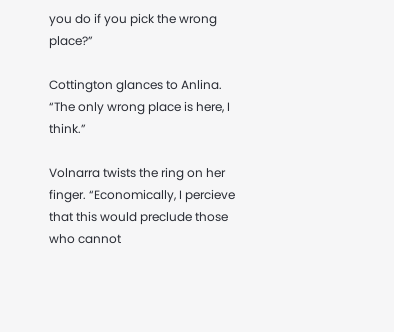you do if you pick the wrong place?”

Cottington glances to Anlina. “The only wrong place is here, I think.”

Volnarra twists the ring on her finger. “Economically, I percieve that this would preclude those who cannot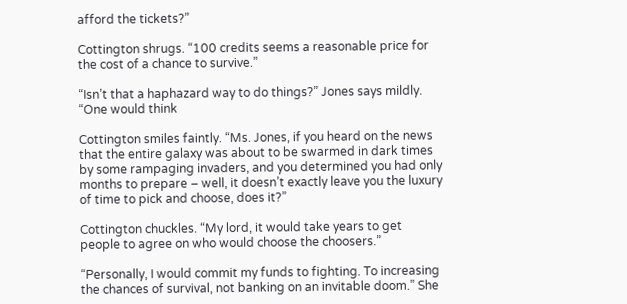afford the tickets?”

Cottington shrugs. “100 credits seems a reasonable price for the cost of a chance to survive.”

“Isn’t that a haphazard way to do things?” Jones says mildly. “One would think

Cottington smiles faintly. “Ms. Jones, if you heard on the news that the entire galaxy was about to be swarmed in dark times by some rampaging invaders, and you determined you had only months to prepare – well, it doesn’t exactly leave you the luxury of time to pick and choose, does it?”

Cottington chuckles. “My lord, it would take years to get people to agree on who would choose the choosers.”

“Personally, I would commit my funds to fighting. To increasing the chances of survival, not banking on an invitable doom.” She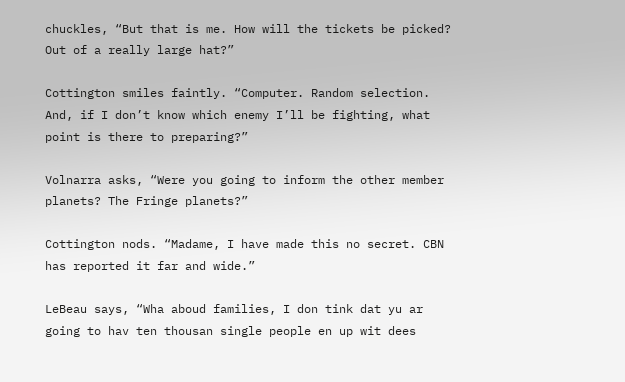chuckles, “But that is me. How will the tickets be picked? Out of a really large hat?”

Cottington smiles faintly. “Computer. Random selection. And, if I don’t know which enemy I’ll be fighting, what point is there to preparing?”

Volnarra asks, “Were you going to inform the other member planets? The Fringe planets?”

Cottington nods. “Madame, I have made this no secret. CBN has reported it far and wide.”

LeBeau says, “Wha aboud families, I don tink dat yu ar going to hav ten thousan single people en up wit dees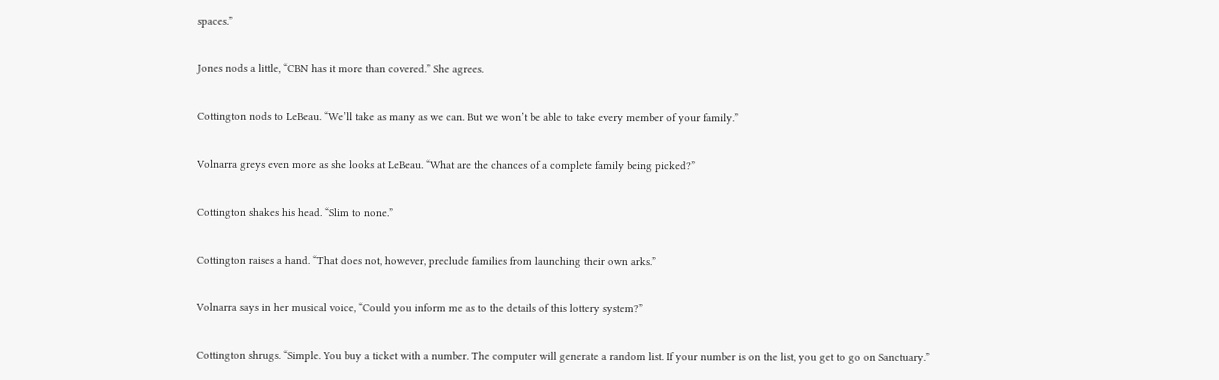spaces.”

Jones nods a little, “CBN has it more than covered.” She agrees.

Cottington nods to LeBeau. “We’ll take as many as we can. But we won’t be able to take every member of your family.”

Volnarra greys even more as she looks at LeBeau. “What are the chances of a complete family being picked?”

Cottington shakes his head. “Slim to none.”

Cottington raises a hand. “That does not, however, preclude families from launching their own arks.”

Volnarra says in her musical voice, “Could you inform me as to the details of this lottery system?”

Cottington shrugs. “Simple. You buy a ticket with a number. The computer will generate a random list. If your number is on the list, you get to go on Sanctuary.”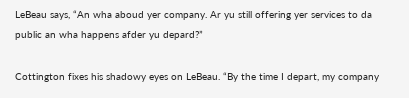LeBeau says, “An wha aboud yer company. Ar yu still offering yer services to da public an wha happens afder yu depard?”

Cottington fixes his shadowy eyes on LeBeau. “By the time I depart, my company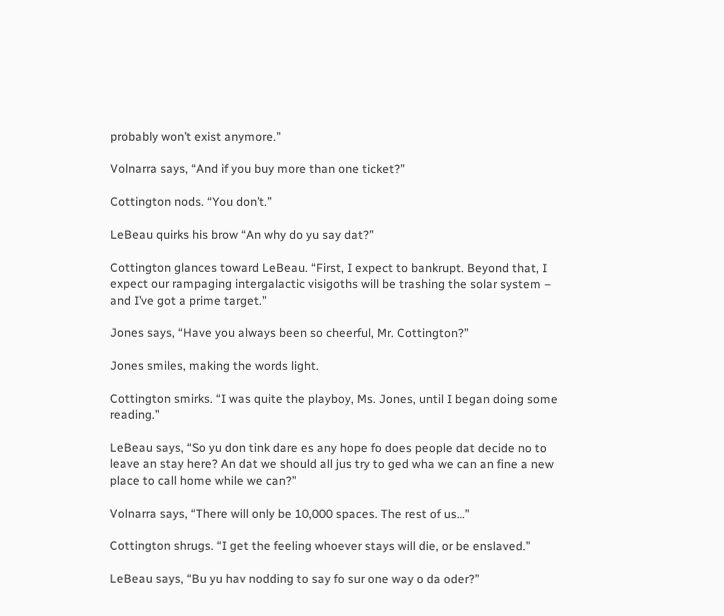probably won’t exist anymore.”

Volnarra says, “And if you buy more than one ticket?”

Cottington nods. “You don’t.”

LeBeau quirks his brow “An why do yu say dat?”

Cottington glances toward LeBeau. “First, I expect to bankrupt. Beyond that, I expect our rampaging intergalactic visigoths will be trashing the solar system – and I’ve got a prime target.”

Jones says, “Have you always been so cheerful, Mr. Cottington?”

Jones smiles, making the words light.

Cottington smirks. “I was quite the playboy, Ms. Jones, until I began doing some reading.”

LeBeau says, “So yu don tink dare es any hope fo does people dat decide no to leave an stay here? An dat we should all jus try to ged wha we can an fine a new place to call home while we can?”

Volnarra says, “There will only be 10,000 spaces. The rest of us…”

Cottington shrugs. “I get the feeling whoever stays will die, or be enslaved.”

LeBeau says, “Bu yu hav nodding to say fo sur one way o da oder?”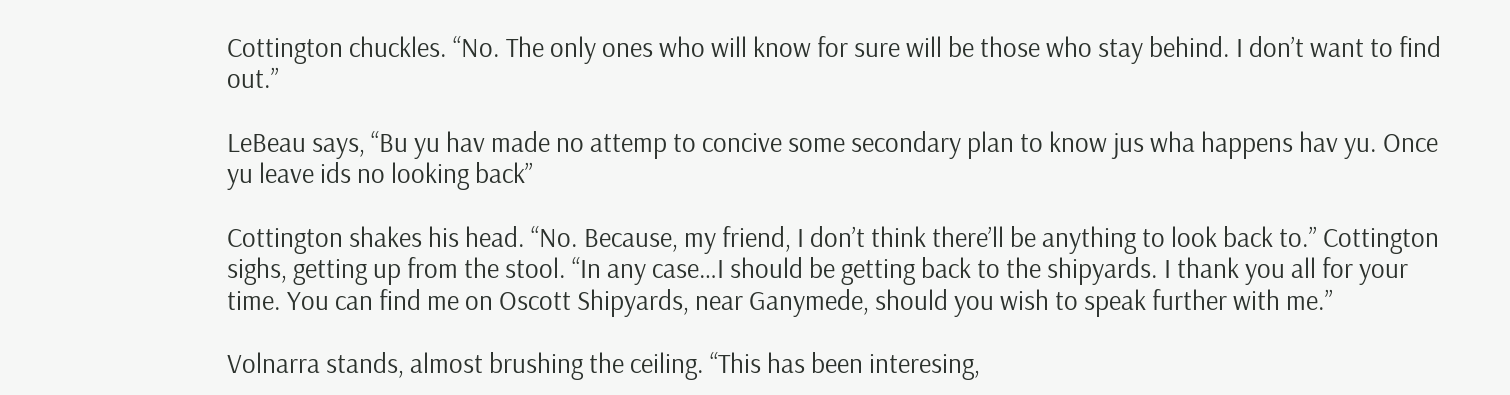Cottington chuckles. “No. The only ones who will know for sure will be those who stay behind. I don’t want to find out.”

LeBeau says, “Bu yu hav made no attemp to concive some secondary plan to know jus wha happens hav yu. Once yu leave ids no looking back”

Cottington shakes his head. “No. Because, my friend, I don’t think there’ll be anything to look back to.” Cottington sighs, getting up from the stool. “In any case…I should be getting back to the shipyards. I thank you all for your time. You can find me on Oscott Shipyards, near Ganymede, should you wish to speak further with me.”

Volnarra stands, almost brushing the ceiling. “This has been interesing,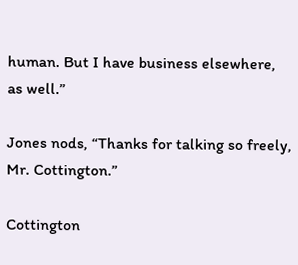human. But I have business elsewhere, as well.”

Jones nods, “Thanks for talking so freely, Mr. Cottington.”

Cottington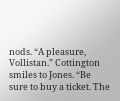nods. “A pleasure, Vollistan.” Cottington smiles to Jones. “Be sure to buy a ticket. The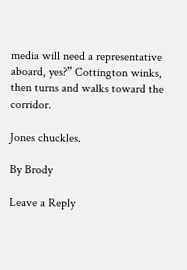media will need a representative aboard, yes?” Cottington winks, then turns and walks toward the corridor.

Jones chuckles.

By Brody

Leave a Reply